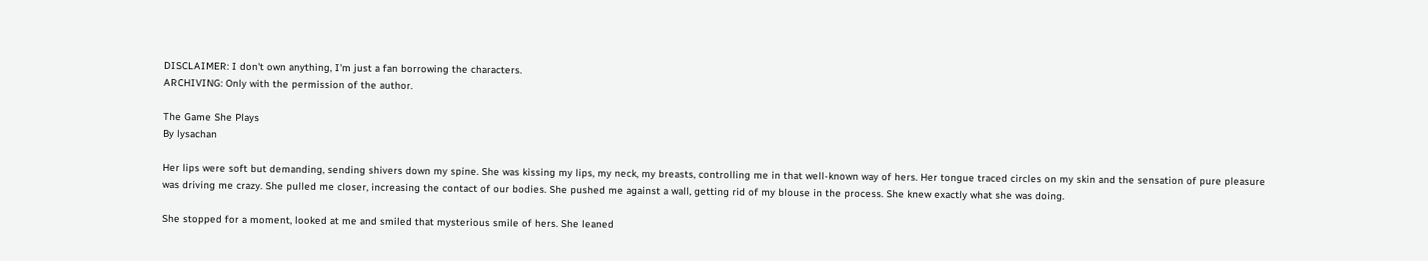DISCLAIMER: I don't own anything, I'm just a fan borrowing the characters.
ARCHIVING: Only with the permission of the author.

The Game She Plays
By lysachan

Her lips were soft but demanding, sending shivers down my spine. She was kissing my lips, my neck, my breasts, controlling me in that well-known way of hers. Her tongue traced circles on my skin and the sensation of pure pleasure was driving me crazy. She pulled me closer, increasing the contact of our bodies. She pushed me against a wall, getting rid of my blouse in the process. She knew exactly what she was doing.

She stopped for a moment, looked at me and smiled that mysterious smile of hers. She leaned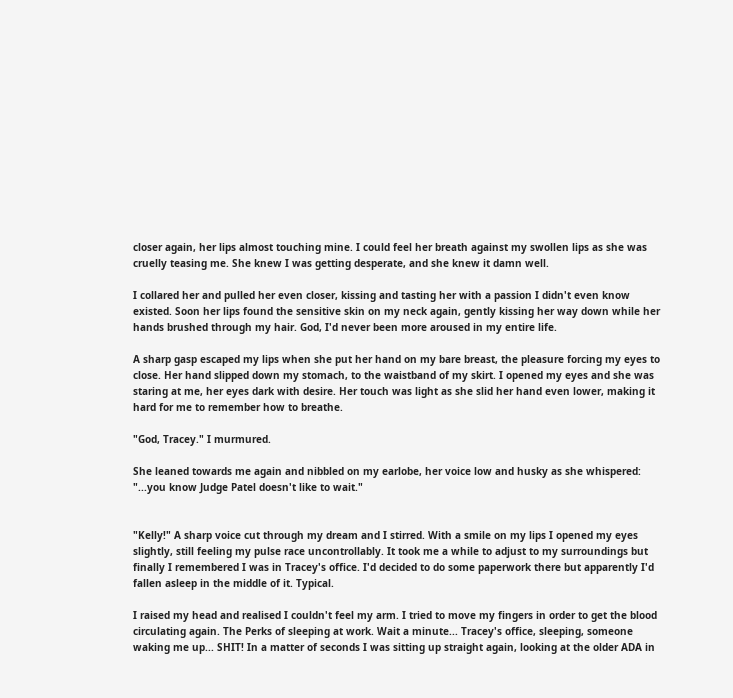closer again, her lips almost touching mine. I could feel her breath against my swollen lips as she was cruelly teasing me. She knew I was getting desperate, and she knew it damn well.

I collared her and pulled her even closer, kissing and tasting her with a passion I didn't even know existed. Soon her lips found the sensitive skin on my neck again, gently kissing her way down while her hands brushed through my hair. God, I'd never been more aroused in my entire life.

A sharp gasp escaped my lips when she put her hand on my bare breast, the pleasure forcing my eyes to close. Her hand slipped down my stomach, to the waistband of my skirt. I opened my eyes and she was staring at me, her eyes dark with desire. Her touch was light as she slid her hand even lower, making it hard for me to remember how to breathe.

"God, Tracey." I murmured.

She leaned towards me again and nibbled on my earlobe, her voice low and husky as she whispered: "...you know Judge Patel doesn't like to wait."


"Kelly!" A sharp voice cut through my dream and I stirred. With a smile on my lips I opened my eyes slightly, still feeling my pulse race uncontrollably. It took me a while to adjust to my surroundings but finally I remembered I was in Tracey's office. I'd decided to do some paperwork there but apparently I'd fallen asleep in the middle of it. Typical.

I raised my head and realised I couldn't feel my arm. I tried to move my fingers in order to get the blood circulating again. The Perks of sleeping at work. Wait a minute... Tracey's office, sleeping, someone waking me up... SHIT! In a matter of seconds I was sitting up straight again, looking at the older ADA in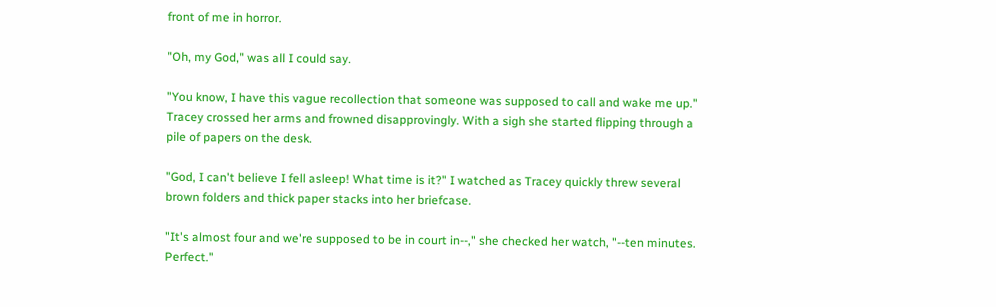front of me in horror.

"Oh, my God," was all I could say.

"You know, I have this vague recollection that someone was supposed to call and wake me up." Tracey crossed her arms and frowned disapprovingly. With a sigh she started flipping through a pile of papers on the desk.

"God, I can't believe I fell asleep! What time is it?" I watched as Tracey quickly threw several brown folders and thick paper stacks into her briefcase.

"It's almost four and we're supposed to be in court in--," she checked her watch, "--ten minutes. Perfect."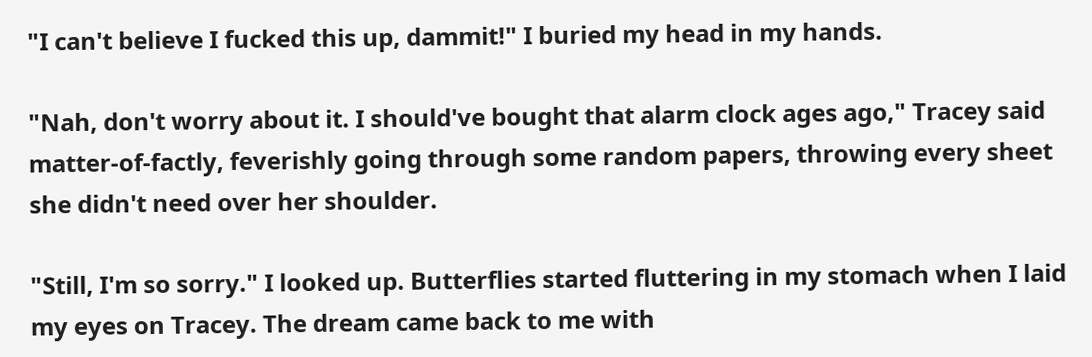"I can't believe I fucked this up, dammit!" I buried my head in my hands.

"Nah, don't worry about it. I should've bought that alarm clock ages ago," Tracey said matter-of-factly, feverishly going through some random papers, throwing every sheet she didn't need over her shoulder.

"Still, I'm so sorry." I looked up. Butterflies started fluttering in my stomach when I laid my eyes on Tracey. The dream came back to me with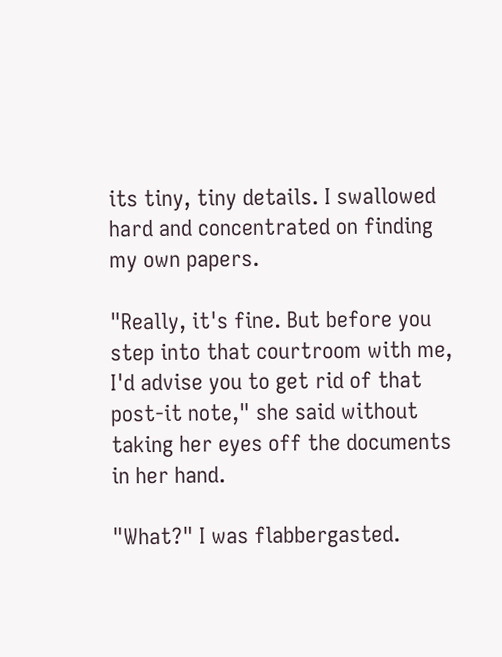its tiny, tiny details. I swallowed hard and concentrated on finding my own papers.

"Really, it's fine. But before you step into that courtroom with me, I'd advise you to get rid of that post-it note," she said without taking her eyes off the documents in her hand.

"What?" I was flabbergasted.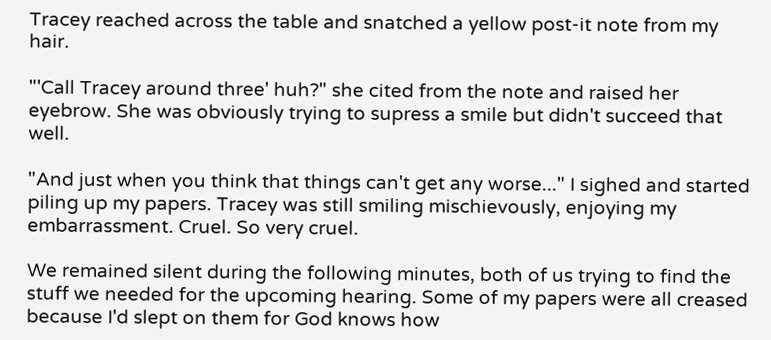Tracey reached across the table and snatched a yellow post-it note from my hair.

"'Call Tracey around three' huh?" she cited from the note and raised her eyebrow. She was obviously trying to supress a smile but didn't succeed that well.

"And just when you think that things can't get any worse..." I sighed and started piling up my papers. Tracey was still smiling mischievously, enjoying my embarrassment. Cruel. So very cruel.

We remained silent during the following minutes, both of us trying to find the stuff we needed for the upcoming hearing. Some of my papers were all creased because I'd slept on them for God knows how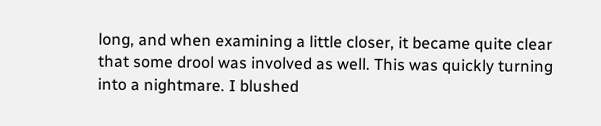long, and when examining a little closer, it became quite clear that some drool was involved as well. This was quickly turning into a nightmare. I blushed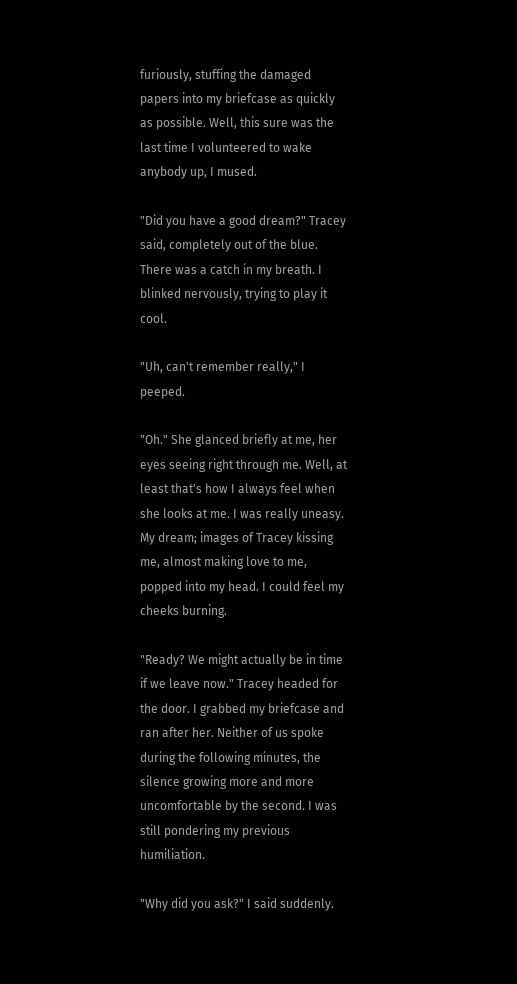furiously, stuffing the damaged papers into my briefcase as quickly as possible. Well, this sure was the last time I volunteered to wake anybody up, I mused.

"Did you have a good dream?" Tracey said, completely out of the blue. There was a catch in my breath. I blinked nervously, trying to play it cool.

"Uh, can't remember really," I peeped.

"Oh." She glanced briefly at me, her eyes seeing right through me. Well, at least that's how I always feel when she looks at me. I was really uneasy. My dream; images of Tracey kissing me, almost making love to me, popped into my head. I could feel my cheeks burning.

"Ready? We might actually be in time if we leave now." Tracey headed for the door. I grabbed my briefcase and ran after her. Neither of us spoke during the following minutes, the silence growing more and more uncomfortable by the second. I was still pondering my previous humiliation.

"Why did you ask?" I said suddenly.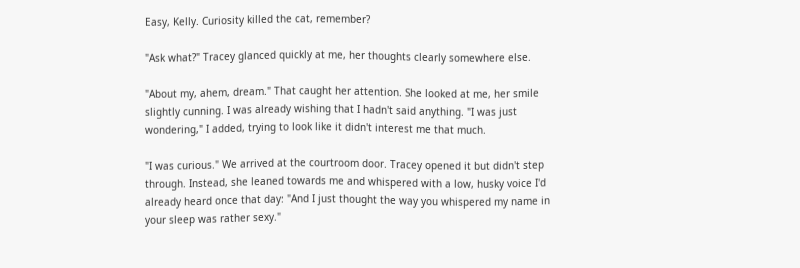Easy, Kelly. Curiosity killed the cat, remember?

"Ask what?" Tracey glanced quickly at me, her thoughts clearly somewhere else.

"About my, ahem, dream." That caught her attention. She looked at me, her smile slightly cunning. I was already wishing that I hadn't said anything. "I was just wondering," I added, trying to look like it didn't interest me that much.

"I was curious." We arrived at the courtroom door. Tracey opened it but didn't step through. Instead, she leaned towards me and whispered with a low, husky voice I'd already heard once that day: "And I just thought the way you whispered my name in your sleep was rather sexy."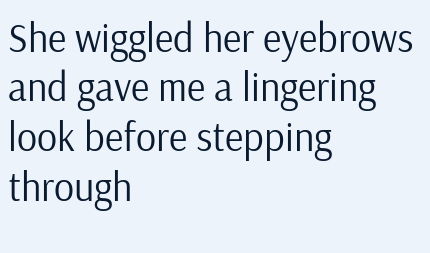She wiggled her eyebrows and gave me a lingering look before stepping through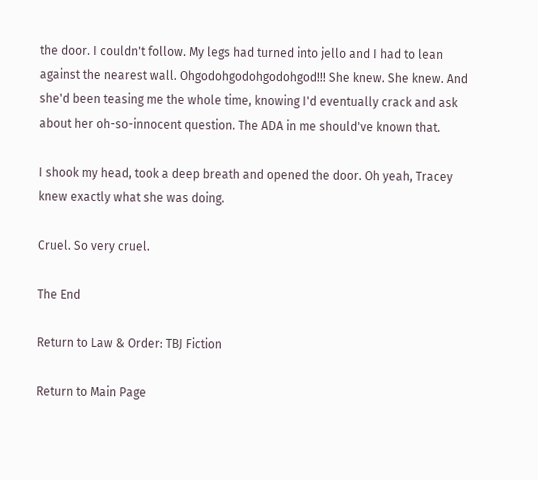the door. I couldn't follow. My legs had turned into jello and I had to lean against the nearest wall. Ohgodohgodohgodohgod!!! She knew. She knew. And she'd been teasing me the whole time, knowing I'd eventually crack and ask about her oh-so-innocent question. The ADA in me should've known that.

I shook my head, took a deep breath and opened the door. Oh yeah, Tracey knew exactly what she was doing.

Cruel. So very cruel.

The End

Return to Law & Order: TBJ Fiction

Return to Main Page